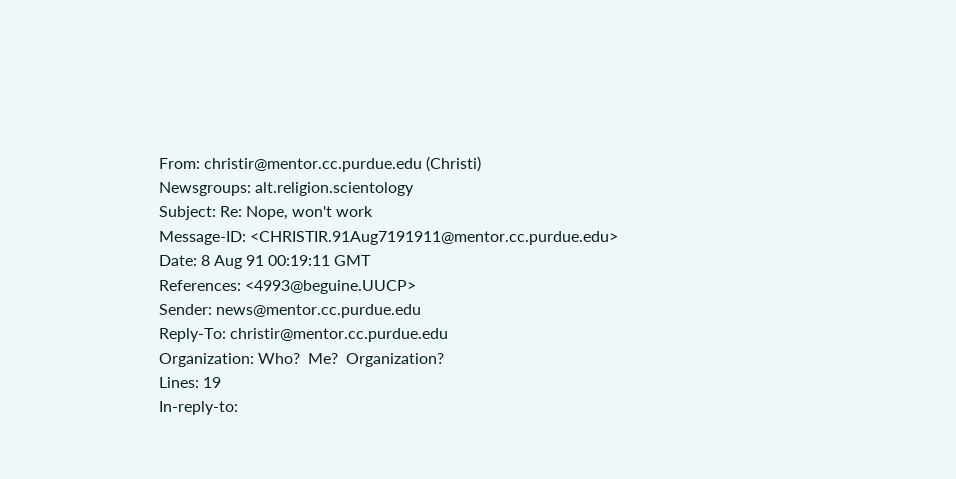From: christir@mentor.cc.purdue.edu (Christi)
Newsgroups: alt.religion.scientology
Subject: Re: Nope, won't work
Message-ID: <CHRISTIR.91Aug7191911@mentor.cc.purdue.edu>
Date: 8 Aug 91 00:19:11 GMT
References: <4993@beguine.UUCP>
Sender: news@mentor.cc.purdue.edu
Reply-To: christir@mentor.cc.purdue.edu
Organization: Who?  Me?  Organization?
Lines: 19
In-reply-to: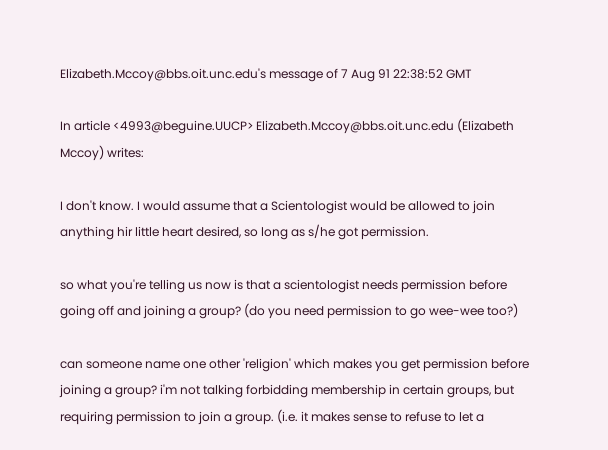Elizabeth.Mccoy@bbs.oit.unc.edu's message of 7 Aug 91 22:38:52 GMT

In article <4993@beguine.UUCP> Elizabeth.Mccoy@bbs.oit.unc.edu (Elizabeth Mccoy) writes:

I don't know. I would assume that a Scientologist would be allowed to join anything hir little heart desired, so long as s/he got permission.

so what you're telling us now is that a scientologist needs permission before going off and joining a group? (do you need permission to go wee-wee too?)

can someone name one other 'religion' which makes you get permission before joining a group? i'm not talking forbidding membership in certain groups, but requiring permission to join a group. (i.e. it makes sense to refuse to let a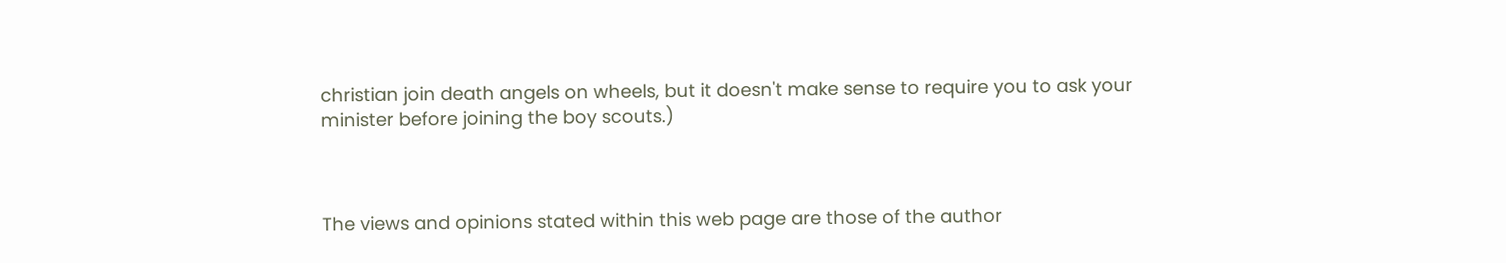christian join death angels on wheels, but it doesn't make sense to require you to ask your minister before joining the boy scouts.)



The views and opinions stated within this web page are those of the author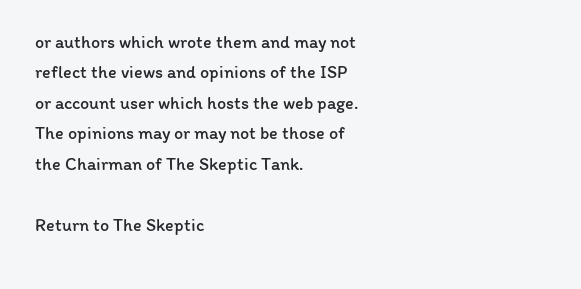or authors which wrote them and may not reflect the views and opinions of the ISP or account user which hosts the web page. The opinions may or may not be those of the Chairman of The Skeptic Tank.

Return to The Skeptic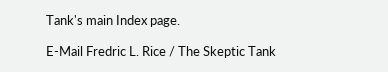Tank's main Index page.

E-Mail Fredric L. Rice / The Skeptic Tank